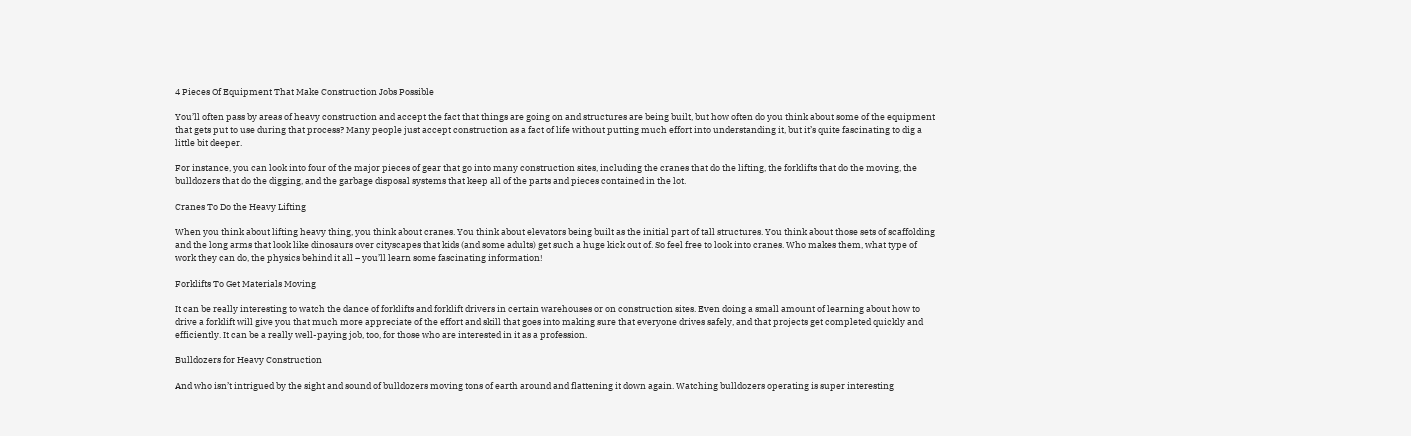4 Pieces Of Equipment That Make Construction Jobs Possible

You’ll often pass by areas of heavy construction and accept the fact that things are going on and structures are being built, but how often do you think about some of the equipment that gets put to use during that process? Many people just accept construction as a fact of life without putting much effort into understanding it, but it’s quite fascinating to dig a little bit deeper.

For instance, you can look into four of the major pieces of gear that go into many construction sites, including the cranes that do the lifting, the forklifts that do the moving, the bulldozers that do the digging, and the garbage disposal systems that keep all of the parts and pieces contained in the lot.

Cranes To Do the Heavy Lifting

When you think about lifting heavy thing, you think about cranes. You think about elevators being built as the initial part of tall structures. You think about those sets of scaffolding and the long arms that look like dinosaurs over cityscapes that kids (and some adults) get such a huge kick out of. So feel free to look into cranes. Who makes them, what type of work they can do, the physics behind it all – you’ll learn some fascinating information!

Forklifts To Get Materials Moving

It can be really interesting to watch the dance of forklifts and forklift drivers in certain warehouses or on construction sites. Even doing a small amount of learning about how to drive a forklift will give you that much more appreciate of the effort and skill that goes into making sure that everyone drives safely, and that projects get completed quickly and efficiently. It can be a really well-paying job, too, for those who are interested in it as a profession.

Bulldozers for Heavy Construction

And who isn’t intrigued by the sight and sound of bulldozers moving tons of earth around and flattening it down again. Watching bulldozers operating is super interesting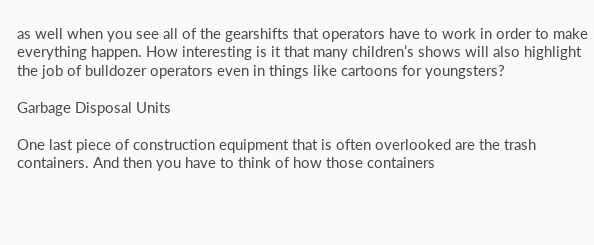as well when you see all of the gearshifts that operators have to work in order to make everything happen. How interesting is it that many children’s shows will also highlight the job of bulldozer operators even in things like cartoons for youngsters?

Garbage Disposal Units

One last piece of construction equipment that is often overlooked are the trash containers. And then you have to think of how those containers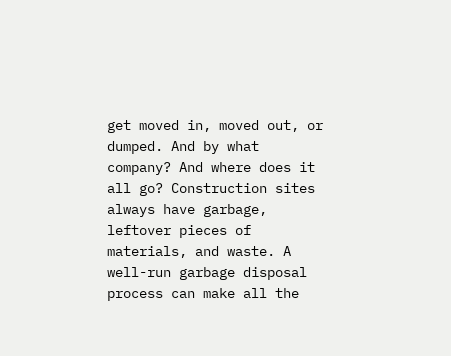get moved in, moved out, or dumped. And by what company? And where does it all go? Construction sites always have garbage, leftover pieces of materials, and waste. A well-run garbage disposal process can make all the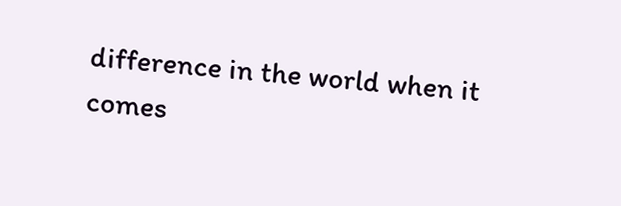difference in the world when it comes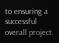to ensuring a successful overall project.